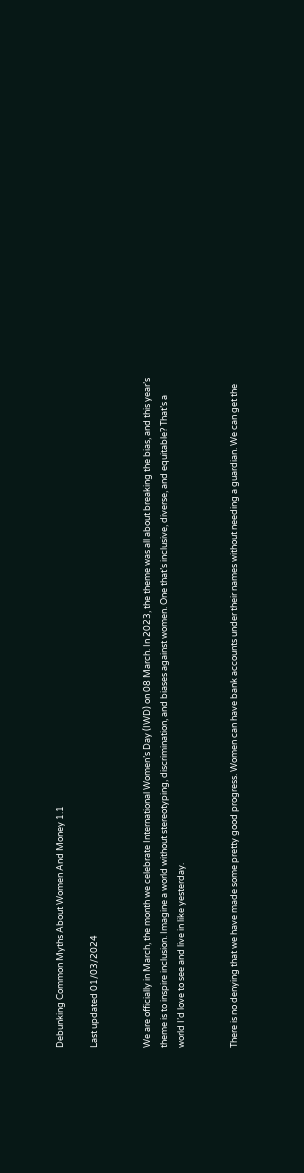Debunking Common Myths About Women And Money 1.1

Last updated 01/03/2024


We are officially in March, the month we celebrate International Women’s Day (IWD) on 08 March. In 2023, the theme was all about breaking the bias, and this year’s theme is to inspire inclusion. Imagine a world without stereotyping, discrimination, and biases against women. One that’s inclusive, diverse, and equitable? That’s a world I’d love to see and live in like yesterday.


There is no denying that we have made some pretty good progress. Women can have bank accounts under their names without needing a guardian. We can get the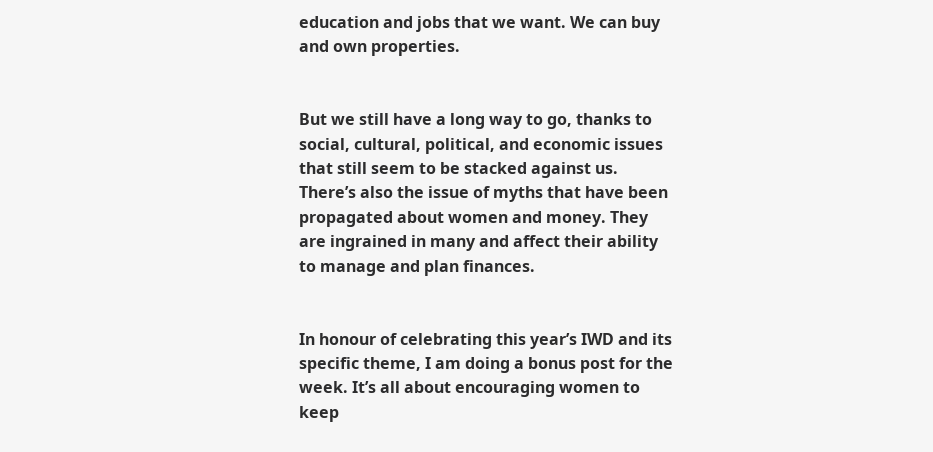education and jobs that we want. We can buy and own properties.


But we still have a long way to go, thanks to social, cultural, political, and economic issues that still seem to be stacked against us. There’s also the issue of myths that have been propagated about women and money. They are ingrained in many and affect their ability to manage and plan finances.


In honour of celebrating this year’s IWD and its specific theme, I am doing a bonus post for the week. It’s all about encouraging women to keep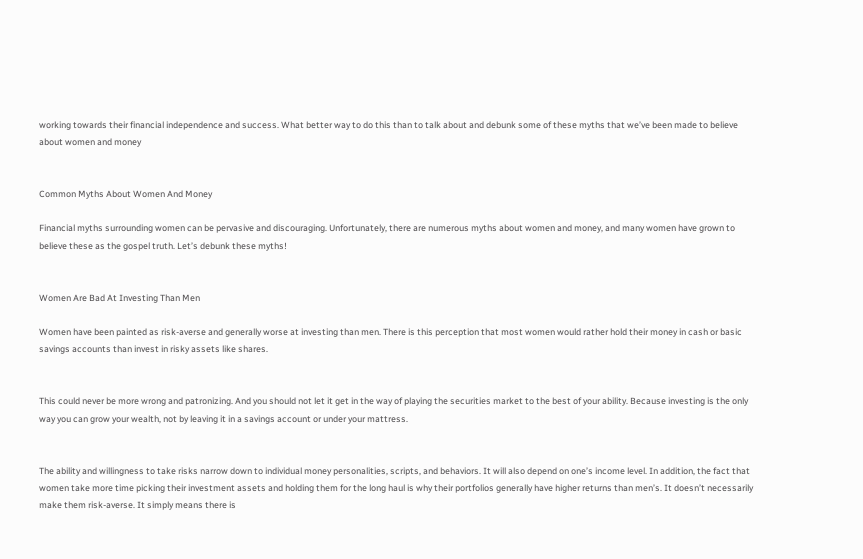working towards their financial independence and success. What better way to do this than to talk about and debunk some of these myths that we’ve been made to believe about women and money


Common Myths About Women And Money

Financial myths surrounding women can be pervasive and discouraging. Unfortunately, there are numerous myths about women and money, and many women have grown to believe these as the gospel truth. Let’s debunk these myths!


Women Are Bad At Investing Than Men

Women have been painted as risk-averse and generally worse at investing than men. There is this perception that most women would rather hold their money in cash or basic savings accounts than invest in risky assets like shares.


This could never be more wrong and patronizing. And you should not let it get in the way of playing the securities market to the best of your ability. Because investing is the only way you can grow your wealth, not by leaving it in a savings account or under your mattress.


The ability and willingness to take risks narrow down to individual money personalities, scripts, and behaviors. It will also depend on one’s income level. In addition, the fact that women take more time picking their investment assets and holding them for the long haul is why their portfolios generally have higher returns than men’s. It doesn’t necessarily make them risk-averse. It simply means there is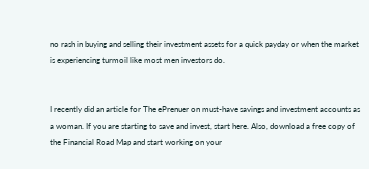no rash in buying and selling their investment assets for a quick payday or when the market is experiencing turmoil like most men investors do.


I recently did an article for The ePrenuer on must-have savings and investment accounts as a woman. If you are starting to save and invest, start here. Also, download a free copy of the Financial Road Map and start working on your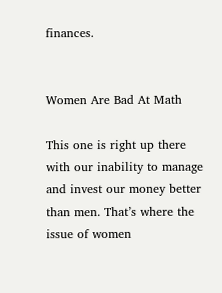finances.


Women Are Bad At Math

This one is right up there with our inability to manage and invest our money better than men. That’s where the issue of women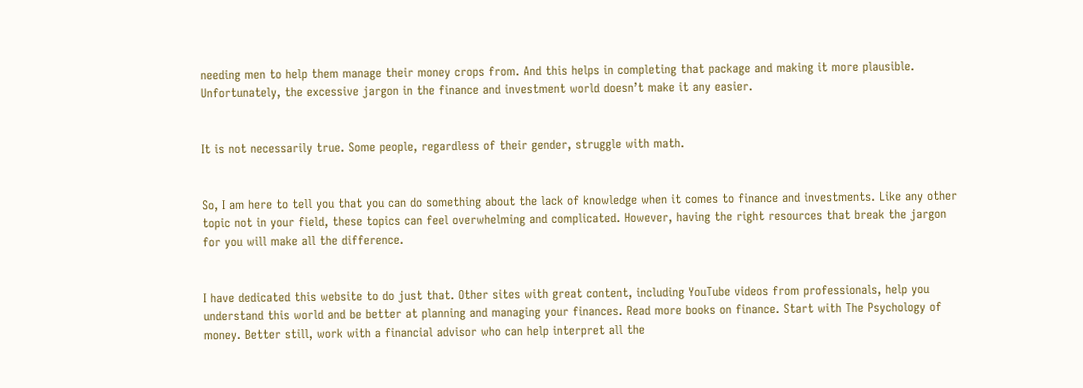needing men to help them manage their money crops from. And this helps in completing that package and making it more plausible. Unfortunately, the excessive jargon in the finance and investment world doesn’t make it any easier.


It is not necessarily true. Some people, regardless of their gender, struggle with math.


So, I am here to tell you that you can do something about the lack of knowledge when it comes to finance and investments. Like any other topic not in your field, these topics can feel overwhelming and complicated. However, having the right resources that break the jargon for you will make all the difference.


I have dedicated this website to do just that. Other sites with great content, including YouTube videos from professionals, help you understand this world and be better at planning and managing your finances. Read more books on finance. Start with The Psychology of money. Better still, work with a financial advisor who can help interpret all the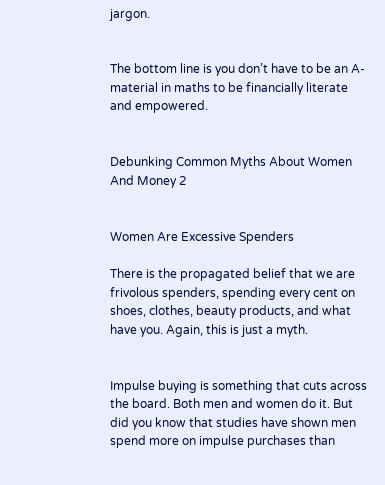jargon.


The bottom line is you don’t have to be an A-material in maths to be financially literate and empowered.


Debunking Common Myths About Women And Money 2


Women Are Excessive Spenders

There is the propagated belief that we are frivolous spenders, spending every cent on shoes, clothes, beauty products, and what have you. Again, this is just a myth.


Impulse buying is something that cuts across the board. Both men and women do it. But did you know that studies have shown men spend more on impulse purchases than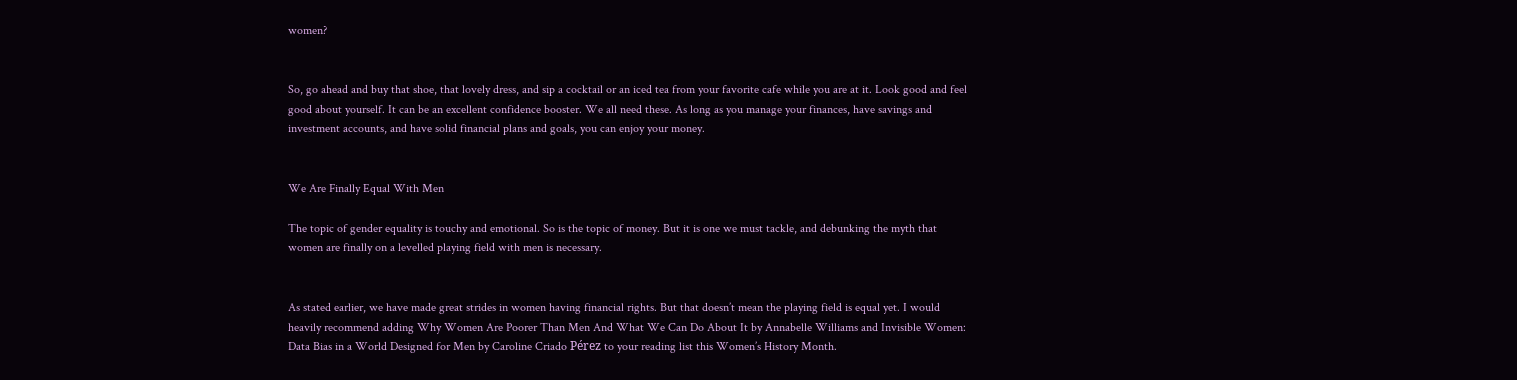women?


So, go ahead and buy that shoe, that lovely dress, and sip a cocktail or an iced tea from your favorite cafe while you are at it. Look good and feel good about yourself. It can be an excellent confidence booster. We all need these. As long as you manage your finances, have savings and investment accounts, and have solid financial plans and goals, you can enjoy your money.


We Are Finally Equal With Men

The topic of gender equality is touchy and emotional. So is the topic of money. But it is one we must tackle, and debunking the myth that women are finally on a levelled playing field with men is necessary.


As stated earlier, we have made great strides in women having financial rights. But that doesn’t mean the playing field is equal yet. I would heavily recommend adding Why Women Are Poorer Than Men And What We Can Do About It by Annabelle Williams and Invisible Women: Data Bias in a World Designed for Men by Caroline Criado Pérez to your reading list this Women’s History Month.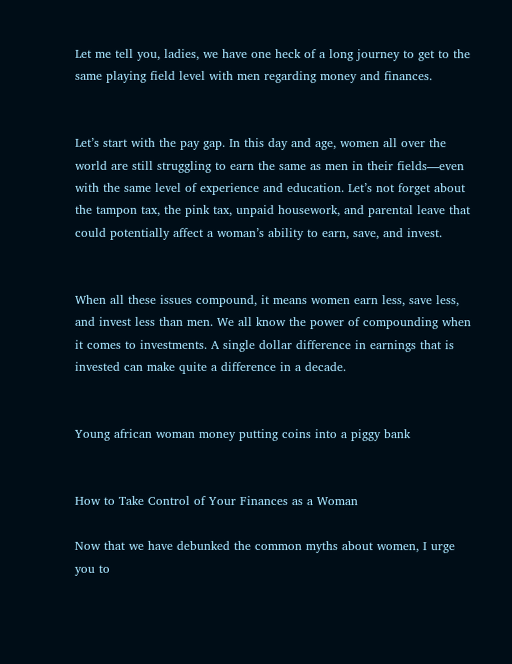Let me tell you, ladies, we have one heck of a long journey to get to the same playing field level with men regarding money and finances.


Let’s start with the pay gap. In this day and age, women all over the world are still struggling to earn the same as men in their fields—even with the same level of experience and education. Let’s not forget about the tampon tax, the pink tax, unpaid housework, and parental leave that could potentially affect a woman’s ability to earn, save, and invest.


When all these issues compound, it means women earn less, save less, and invest less than men. We all know the power of compounding when it comes to investments. A single dollar difference in earnings that is invested can make quite a difference in a decade.


Young african woman money putting coins into a piggy bank


How to Take Control of Your Finances as a Woman

Now that we have debunked the common myths about women, I urge you to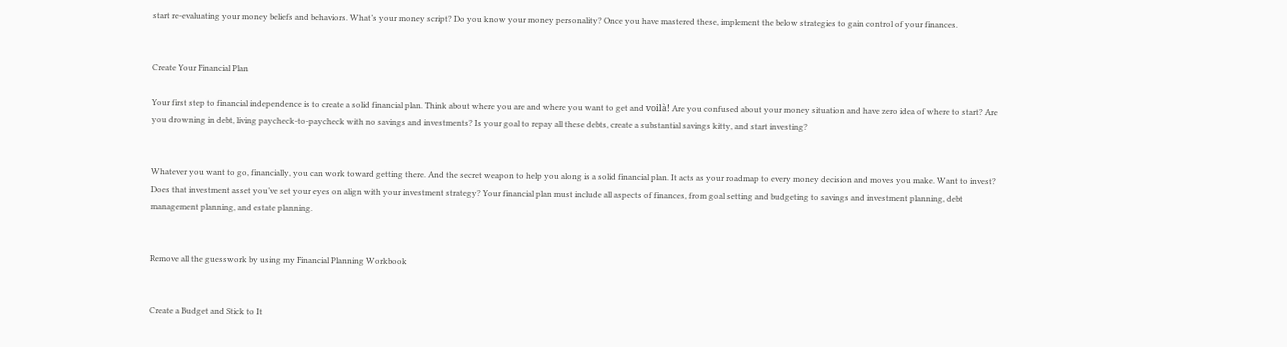start re-evaluating your money beliefs and behaviors. What’s your money script? Do you know your money personality? Once you have mastered these, implement the below strategies to gain control of your finances.


Create Your Financial Plan

Your first step to financial independence is to create a solid financial plan. Think about where you are and where you want to get and voilà! Are you confused about your money situation and have zero idea of where to start? Are you drowning in debt, living paycheck-to-paycheck with no savings and investments? Is your goal to repay all these debts, create a substantial savings kitty, and start investing?


Whatever you want to go, financially, you can work toward getting there. And the secret weapon to help you along is a solid financial plan. It acts as your roadmap to every money decision and moves you make. Want to invest? Does that investment asset you’ve set your eyes on align with your investment strategy? Your financial plan must include all aspects of finances, from goal setting and budgeting to savings and investment planning, debt management planning, and estate planning.


Remove all the guesswork by using my Financial Planning Workbook


Create a Budget and Stick to It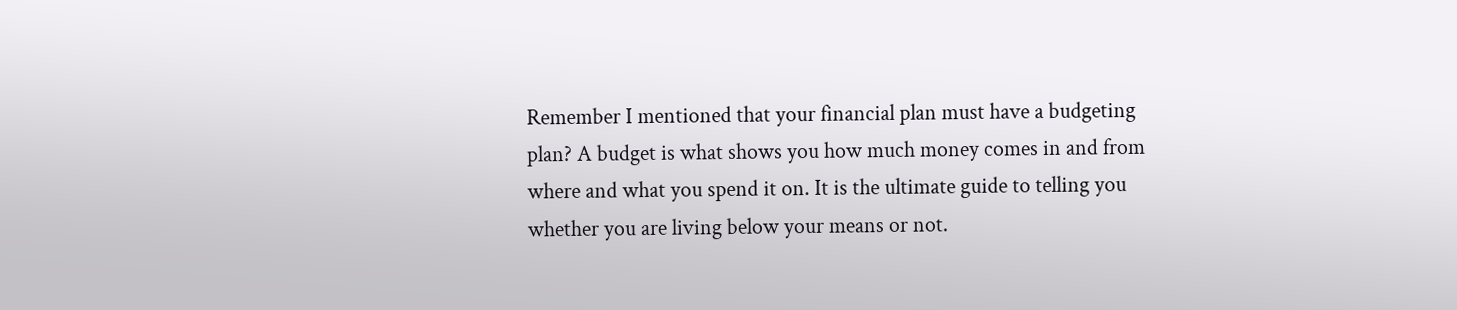Remember I mentioned that your financial plan must have a budgeting plan? A budget is what shows you how much money comes in and from where and what you spend it on. It is the ultimate guide to telling you whether you are living below your means or not.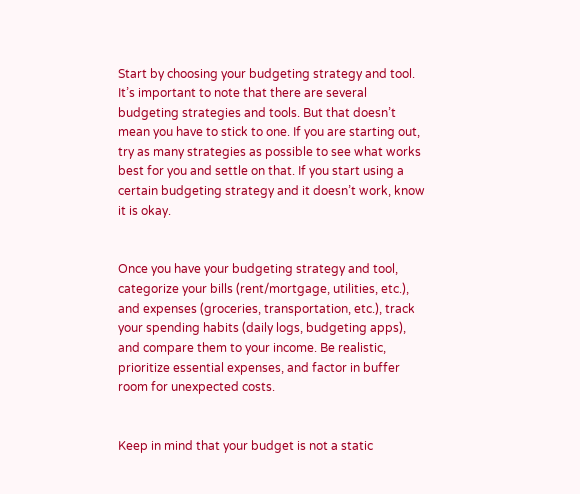Start by choosing your budgeting strategy and tool. It’s important to note that there are several budgeting strategies and tools. But that doesn’t mean you have to stick to one. If you are starting out, try as many strategies as possible to see what works best for you and settle on that. If you start using a certain budgeting strategy and it doesn’t work, know it is okay.


Once you have your budgeting strategy and tool, categorize your bills (rent/mortgage, utilities, etc.), and expenses (groceries, transportation, etc.), track your spending habits (daily logs, budgeting apps), and compare them to your income. Be realistic, prioritize essential expenses, and factor in buffer room for unexpected costs.


Keep in mind that your budget is not a static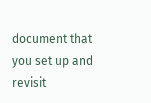document that you set up and revisit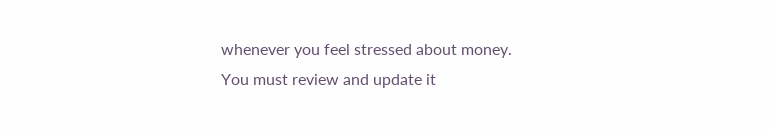whenever you feel stressed about money. You must review and update it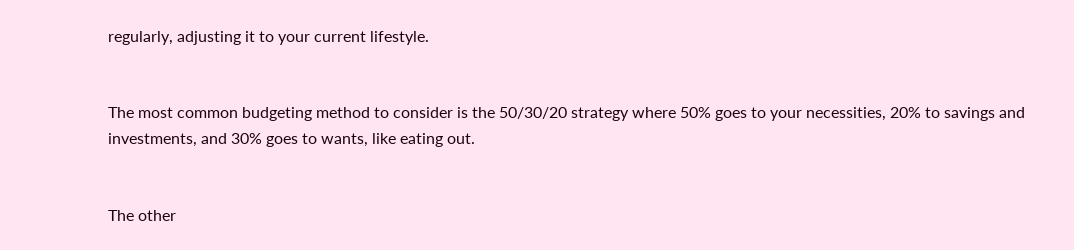regularly, adjusting it to your current lifestyle.


The most common budgeting method to consider is the 50/30/20 strategy where 50% goes to your necessities, 20% to savings and investments, and 30% goes to wants, like eating out.


The other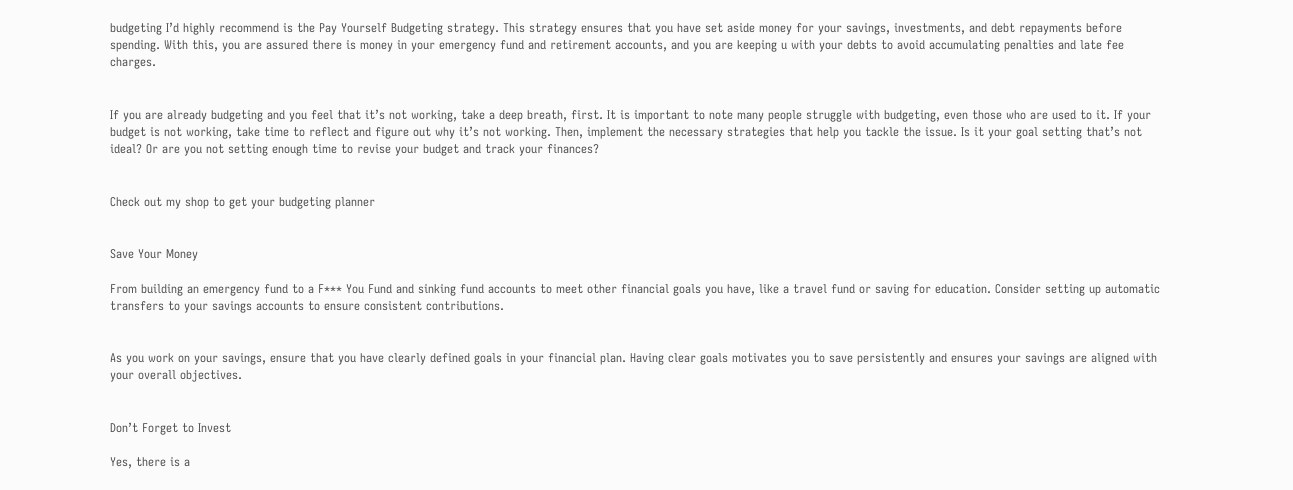budgeting I’d highly recommend is the Pay Yourself Budgeting strategy. This strategy ensures that you have set aside money for your savings, investments, and debt repayments before spending. With this, you are assured there is money in your emergency fund and retirement accounts, and you are keeping u with your debts to avoid accumulating penalties and late fee charges.


If you are already budgeting and you feel that it’s not working, take a deep breath, first. It is important to note many people struggle with budgeting, even those who are used to it. If your budget is not working, take time to reflect and figure out why it’s not working. Then, implement the necessary strategies that help you tackle the issue. Is it your goal setting that’s not ideal? Or are you not setting enough time to revise your budget and track your finances?


Check out my shop to get your budgeting planner


Save Your Money

From building an emergency fund to a F*** You Fund and sinking fund accounts to meet other financial goals you have, like a travel fund or saving for education. Consider setting up automatic transfers to your savings accounts to ensure consistent contributions.


As you work on your savings, ensure that you have clearly defined goals in your financial plan. Having clear goals motivates you to save persistently and ensures your savings are aligned with your overall objectives.


Don’t Forget to Invest

Yes, there is a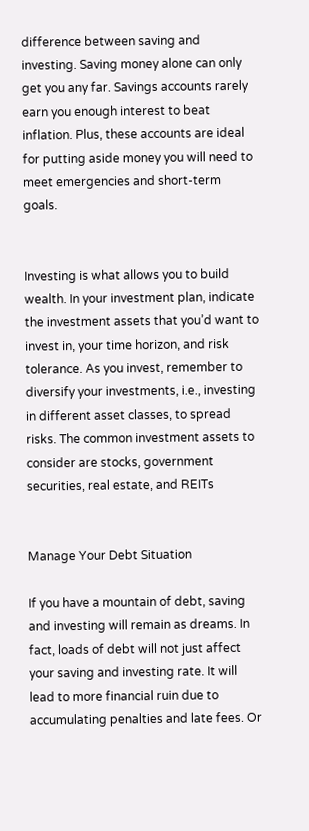difference between saving and investing. Saving money alone can only get you any far. Savings accounts rarely earn you enough interest to beat inflation. Plus, these accounts are ideal for putting aside money you will need to meet emergencies and short-term goals.


Investing is what allows you to build wealth. In your investment plan, indicate the investment assets that you’d want to invest in, your time horizon, and risk tolerance. As you invest, remember to diversify your investments, i.e., investing in different asset classes, to spread risks. The common investment assets to consider are stocks, government securities, real estate, and REITs


Manage Your Debt Situation

If you have a mountain of debt, saving and investing will remain as dreams. In fact, loads of debt will not just affect your saving and investing rate. It will lead to more financial ruin due to accumulating penalties and late fees. Or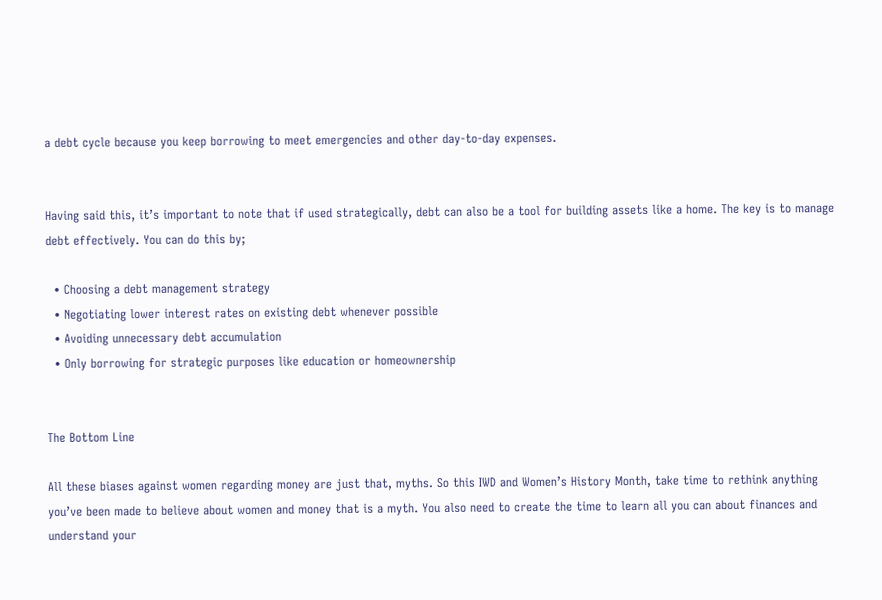a debt cycle because you keep borrowing to meet emergencies and other day-to-day expenses.


Having said this, it’s important to note that if used strategically, debt can also be a tool for building assets like a home. The key is to manage debt effectively. You can do this by;

  • Choosing a debt management strategy
  • Negotiating lower interest rates on existing debt whenever possible
  • Avoiding unnecessary debt accumulation
  • Only borrowing for strategic purposes like education or homeownership


The Bottom Line

All these biases against women regarding money are just that, myths. So this IWD and Women’s History Month, take time to rethink anything you’ve been made to believe about women and money that is a myth. You also need to create the time to learn all you can about finances and understand your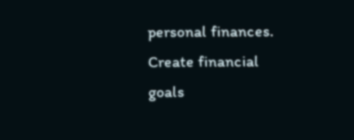personal finances. Create financial goals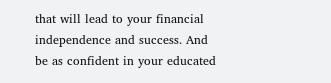that will lead to your financial independence and success. And be as confident in your educated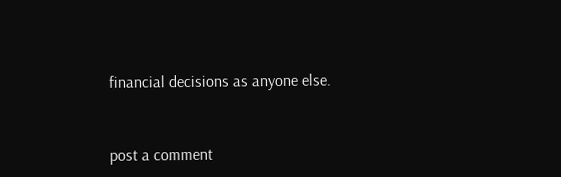financial decisions as anyone else.


post a comment